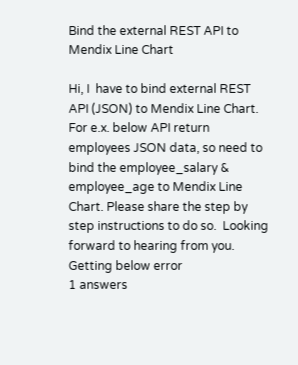Bind the external REST API to Mendix Line Chart

Hi, I  have to bind external REST API (JSON) to Mendix Line Chart. For e.x. below API return employees JSON data, so need to bind the employee_salary & employee_age to Mendix Line Chart. Please share the step by step instructions to do so.  Looking forward to hearing from you. Getting below error
1 answers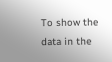To show the data in the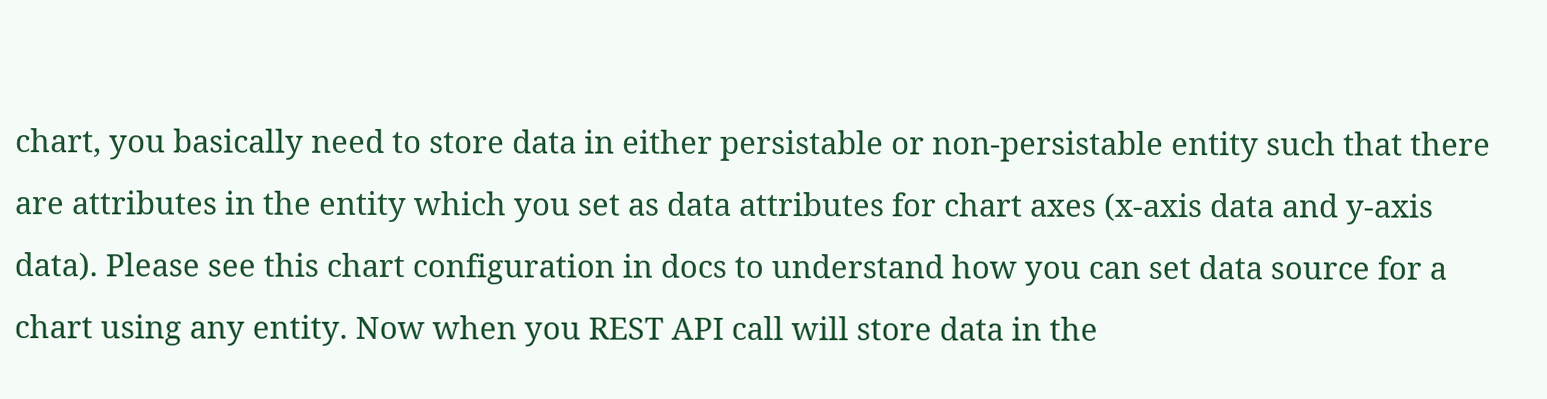chart, you basically need to store data in either persistable or non-persistable entity such that there are attributes in the entity which you set as data attributes for chart axes (x-axis data and y-axis data). Please see this chart configuration in docs to understand how you can set data source for a chart using any entity. Now when you REST API call will store data in the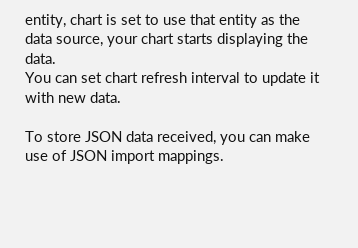entity, chart is set to use that entity as the data source, your chart starts displaying the data.
You can set chart refresh interval to update it with new data.

To store JSON data received, you can make use of JSON import mappings.